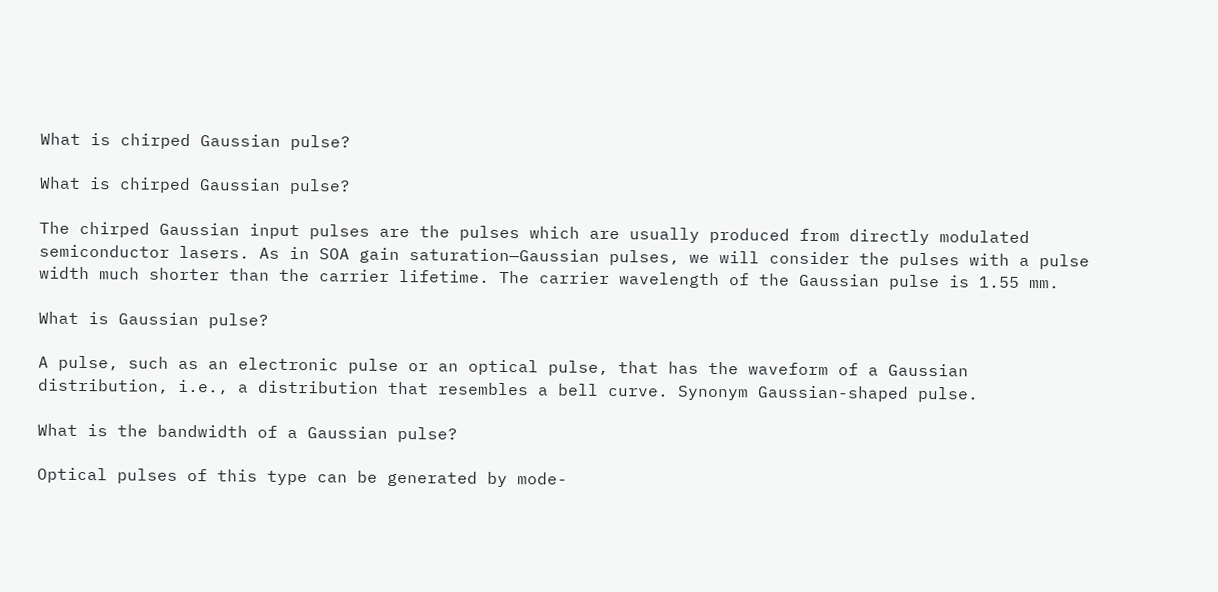What is chirped Gaussian pulse?

What is chirped Gaussian pulse?

The chirped Gaussian input pulses are the pulses which are usually produced from directly modulated semiconductor lasers. As in SOA gain saturation—Gaussian pulses, we will consider the pulses with a pulse width much shorter than the carrier lifetime. The carrier wavelength of the Gaussian pulse is 1.55 mm.

What is Gaussian pulse?

A pulse, such as an electronic pulse or an optical pulse, that has the waveform of a Gaussian distribution, i.e., a distribution that resembles a bell curve. Synonym Gaussian-shaped pulse.

What is the bandwidth of a Gaussian pulse?

Optical pulses of this type can be generated by mode-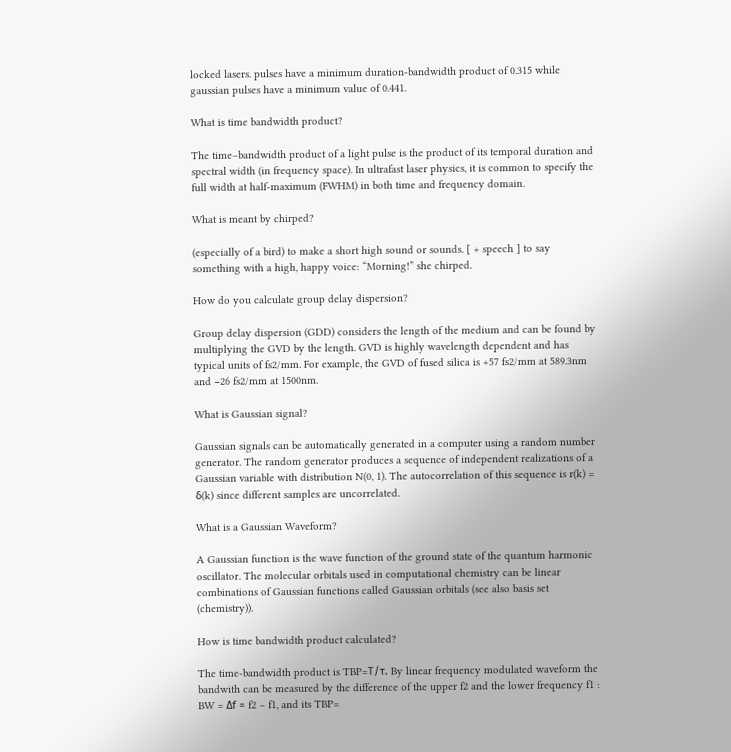locked lasers. pulses have a minimum duration-bandwidth product of 0.315 while gaussian pulses have a minimum value of 0.441.

What is time bandwidth product?

The time–bandwidth product of a light pulse is the product of its temporal duration and spectral width (in frequency space). In ultrafast laser physics, it is common to specify the full width at half-maximum (FWHM) in both time and frequency domain.

What is meant by chirped?

(especially of a bird) to make a short high sound or sounds. [ + speech ] to say something with a high, happy voice: “Morning!” she chirped.

How do you calculate group delay dispersion?

Group delay dispersion (GDD) considers the length of the medium and can be found by multiplying the GVD by the length. GVD is highly wavelength dependent and has typical units of fs2/mm. For example, the GVD of fused silica is +57 fs2/mm at 589.3nm and −26 fs2/mm at 1500nm.

What is Gaussian signal?

Gaussian signals can be automatically generated in a computer using a random number generator. The random generator produces a sequence of independent realizations of a Gaussian variable with distribution N(0, 1). The autocorrelation of this sequence is r(k) = δ(k) since different samples are uncorrelated.

What is a Gaussian Waveform?

A Gaussian function is the wave function of the ground state of the quantum harmonic oscillator. The molecular orbitals used in computational chemistry can be linear combinations of Gaussian functions called Gaussian orbitals (see also basis set (chemistry)).

How is time bandwidth product calculated?

The time-bandwidth product is TBP=Τ/τ. By linear frequency modulated waveform the bandwith can be measured by the difference of the upper f2 and the lower frequency f1 : BW = Δf = f2 – f1, and its TBP=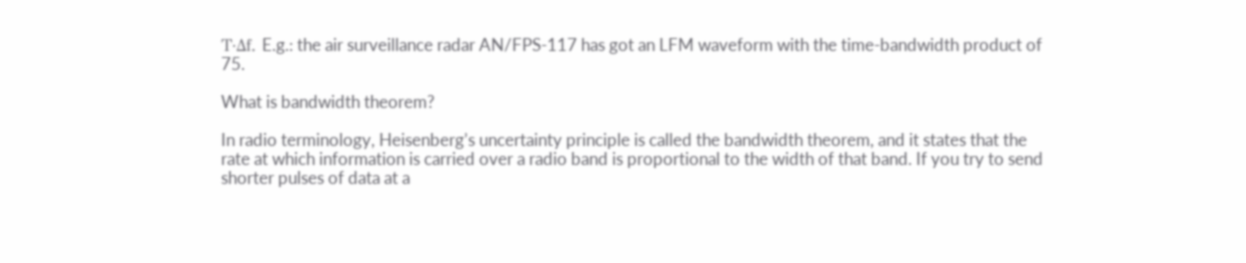Τ·Δf. E.g.: the air surveillance radar AN/FPS-117 has got an LFM waveform with the time-bandwidth product of 75.

What is bandwidth theorem?

In radio terminology, Heisenberg’s uncertainty principle is called the bandwidth theorem, and it states that the rate at which information is carried over a radio band is proportional to the width of that band. If you try to send shorter pulses of data at a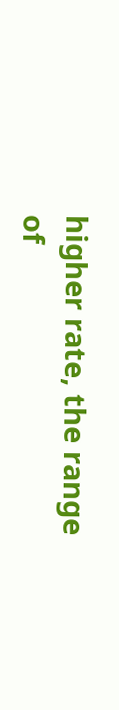higher rate, the range of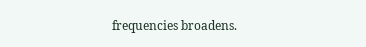frequencies broadens.